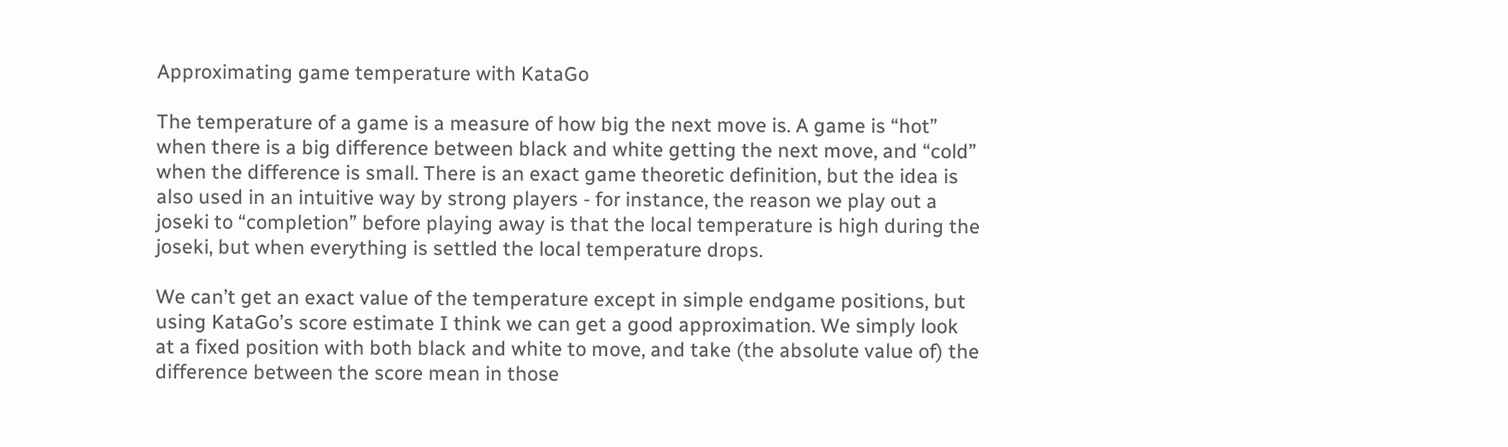Approximating game temperature with KataGo

The temperature of a game is a measure of how big the next move is. A game is “hot” when there is a big difference between black and white getting the next move, and “cold” when the difference is small. There is an exact game theoretic definition, but the idea is also used in an intuitive way by strong players - for instance, the reason we play out a joseki to “completion” before playing away is that the local temperature is high during the joseki, but when everything is settled the local temperature drops.

We can’t get an exact value of the temperature except in simple endgame positions, but using KataGo’s score estimate I think we can get a good approximation. We simply look at a fixed position with both black and white to move, and take (the absolute value of) the difference between the score mean in those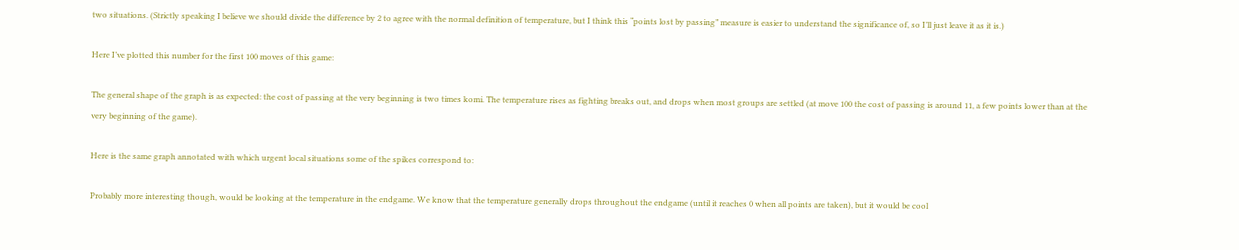two situations. (Strictly speaking I believe we should divide the difference by 2 to agree with the normal definition of temperature, but I think this “points lost by passing” measure is easier to understand the significance of, so I’ll just leave it as it is.)

Here I’ve plotted this number for the first 100 moves of this game:

The general shape of the graph is as expected: the cost of passing at the very beginning is two times komi. The temperature rises as fighting breaks out, and drops when most groups are settled (at move 100 the cost of passing is around 11, a few points lower than at the very beginning of the game).

Here is the same graph annotated with which urgent local situations some of the spikes correspond to:

Probably more interesting though, would be looking at the temperature in the endgame. We know that the temperature generally drops throughout the endgame (until it reaches 0 when all points are taken), but it would be cool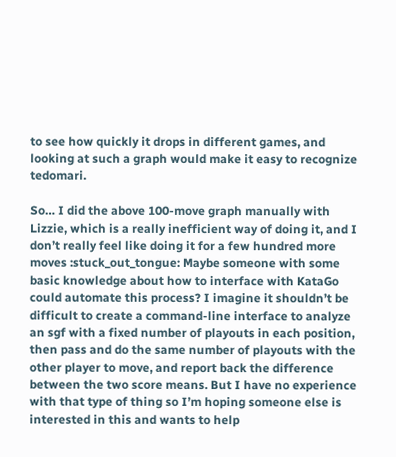to see how quickly it drops in different games, and looking at such a graph would make it easy to recognize tedomari.

So… I did the above 100-move graph manually with Lizzie, which is a really inefficient way of doing it, and I don’t really feel like doing it for a few hundred more moves :stuck_out_tongue: Maybe someone with some basic knowledge about how to interface with KataGo could automate this process? I imagine it shouldn’t be difficult to create a command-line interface to analyze an sgf with a fixed number of playouts in each position, then pass and do the same number of playouts with the other player to move, and report back the difference between the two score means. But I have no experience with that type of thing so I’m hoping someone else is interested in this and wants to help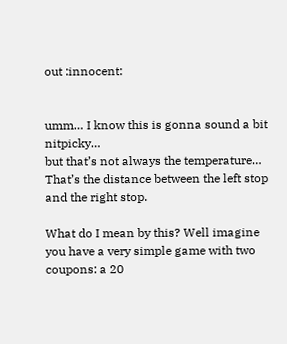out :innocent:


umm… I know this is gonna sound a bit nitpicky…
but that’s not always the temperature…
That’s the distance between the left stop and the right stop.

What do I mean by this? Well imagine you have a very simple game with two coupons: a 20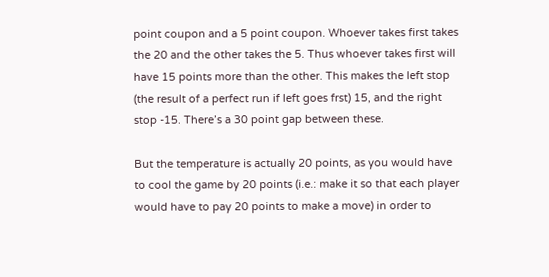point coupon and a 5 point coupon. Whoever takes first takes the 20 and the other takes the 5. Thus whoever takes first will have 15 points more than the other. This makes the left stop (the result of a perfect run if left goes frst) 15, and the right stop -15. There’s a 30 point gap between these.

But the temperature is actually 20 points, as you would have to cool the game by 20 points (i.e.: make it so that each player would have to pay 20 points to make a move) in order to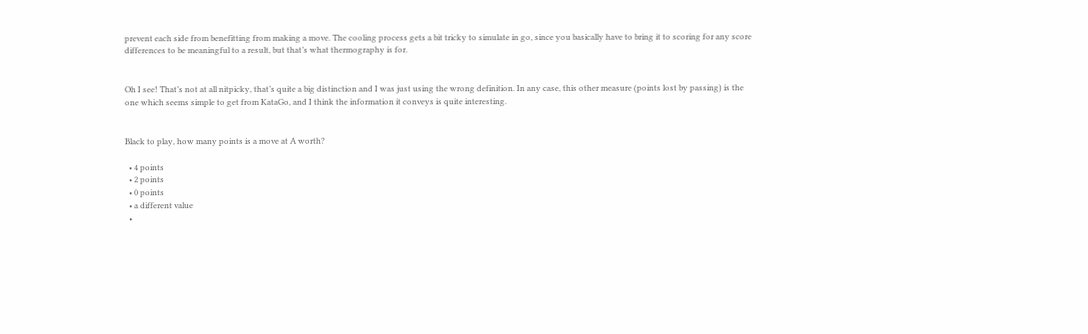prevent each side from benefitting from making a move. The cooling process gets a bit tricky to simulate in go, since you basically have to bring it to scoring for any score differences to be meaningful to a result, but that’s what thermography is for.


Oh I see! That’s not at all nitpicky, that’s quite a big distinction and I was just using the wrong definition. In any case, this other measure (points lost by passing) is the one which seems simple to get from KataGo, and I think the information it conveys is quite interesting.


Black to play, how many points is a move at A worth?

  • 4 points
  • 2 points
  • 0 points
  • a different value
  •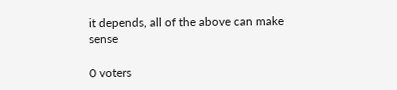it depends, all of the above can make sense

0 voters